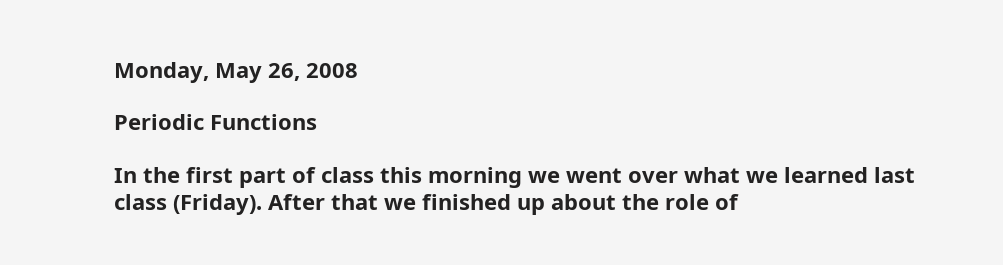Monday, May 26, 2008

Periodic Functions

In the first part of class this morning we went over what we learned last class (Friday). After that we finished up about the role of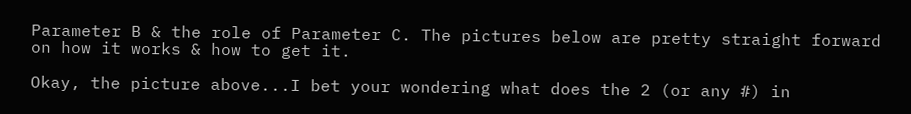Parameter B & the role of Parameter C. The pictures below are pretty straight forward on how it works & how to get it.

Okay, the picture above...I bet your wondering what does the 2 (or any #) in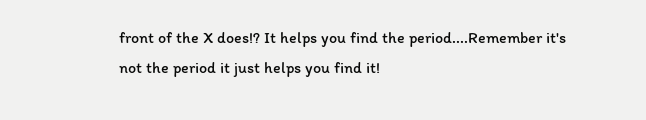front of the X does!? It helps you find the period....Remember it's not the period it just helps you find it!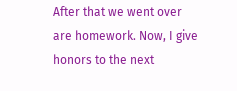After that we went over are homework. Now, I give honors to the next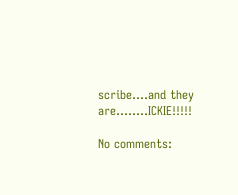scribe....and they are........ICKIE!!!!!

No comments: